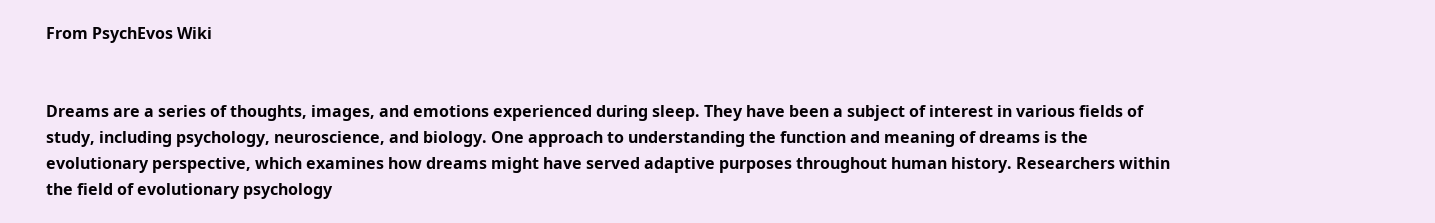From PsychEvos Wiki


Dreams are a series of thoughts, images, and emotions experienced during sleep. They have been a subject of interest in various fields of study, including psychology, neuroscience, and biology. One approach to understanding the function and meaning of dreams is the evolutionary perspective, which examines how dreams might have served adaptive purposes throughout human history. Researchers within the field of evolutionary psychology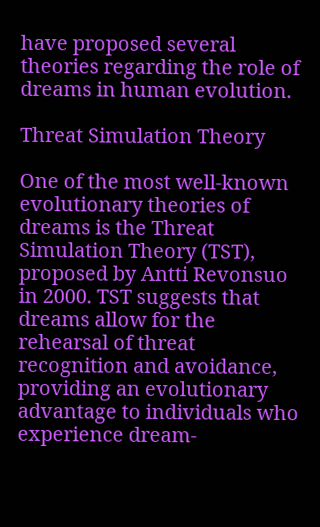have proposed several theories regarding the role of dreams in human evolution.

Threat Simulation Theory

One of the most well-known evolutionary theories of dreams is the Threat Simulation Theory (TST), proposed by Antti Revonsuo in 2000. TST suggests that dreams allow for the rehearsal of threat recognition and avoidance, providing an evolutionary advantage to individuals who experience dream-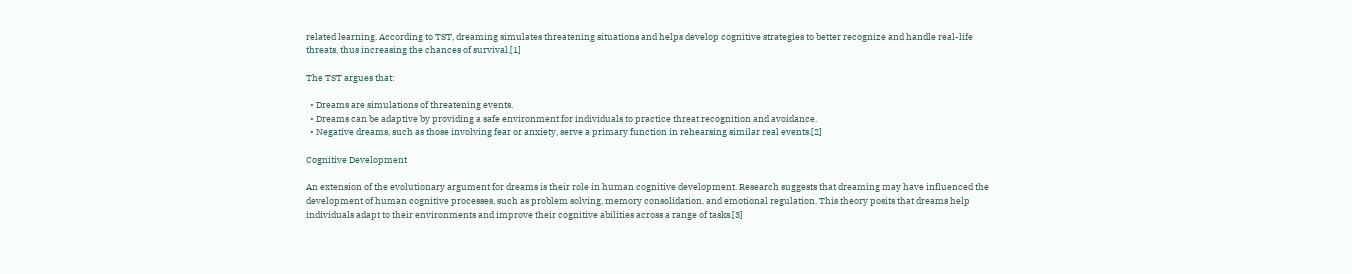related learning. According to TST, dreaming simulates threatening situations and helps develop cognitive strategies to better recognize and handle real-life threats, thus increasing the chances of survival.[1]

The TST argues that:

  • Dreams are simulations of threatening events.
  • Dreams can be adaptive by providing a safe environment for individuals to practice threat recognition and avoidance.
  • Negative dreams, such as those involving fear or anxiety, serve a primary function in rehearsing similar real events.[2]

Cognitive Development

An extension of the evolutionary argument for dreams is their role in human cognitive development. Research suggests that dreaming may have influenced the development of human cognitive processes, such as problem solving, memory consolidation, and emotional regulation. This theory posits that dreams help individuals adapt to their environments and improve their cognitive abilities across a range of tasks.[3]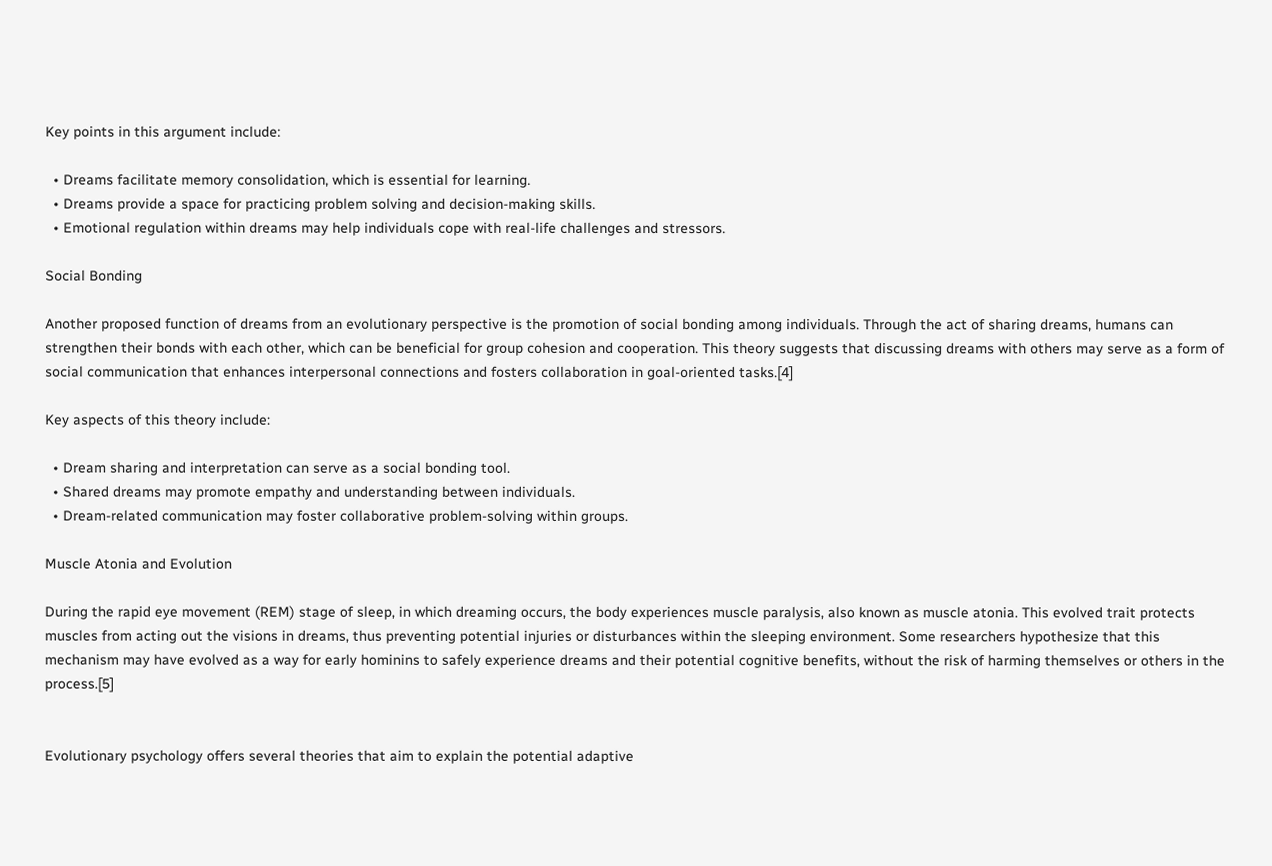Key points in this argument include:

  • Dreams facilitate memory consolidation, which is essential for learning.
  • Dreams provide a space for practicing problem solving and decision-making skills.
  • Emotional regulation within dreams may help individuals cope with real-life challenges and stressors.

Social Bonding

Another proposed function of dreams from an evolutionary perspective is the promotion of social bonding among individuals. Through the act of sharing dreams, humans can strengthen their bonds with each other, which can be beneficial for group cohesion and cooperation. This theory suggests that discussing dreams with others may serve as a form of social communication that enhances interpersonal connections and fosters collaboration in goal-oriented tasks.[4]

Key aspects of this theory include:

  • Dream sharing and interpretation can serve as a social bonding tool.
  • Shared dreams may promote empathy and understanding between individuals.
  • Dream-related communication may foster collaborative problem-solving within groups.

Muscle Atonia and Evolution

During the rapid eye movement (REM) stage of sleep, in which dreaming occurs, the body experiences muscle paralysis, also known as muscle atonia. This evolved trait protects muscles from acting out the visions in dreams, thus preventing potential injuries or disturbances within the sleeping environment. Some researchers hypothesize that this mechanism may have evolved as a way for early hominins to safely experience dreams and their potential cognitive benefits, without the risk of harming themselves or others in the process.[5]


Evolutionary psychology offers several theories that aim to explain the potential adaptive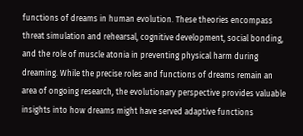functions of dreams in human evolution. These theories encompass threat simulation and rehearsal, cognitive development, social bonding, and the role of muscle atonia in preventing physical harm during dreaming. While the precise roles and functions of dreams remain an area of ongoing research, the evolutionary perspective provides valuable insights into how dreams might have served adaptive functions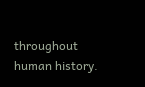throughout human history.